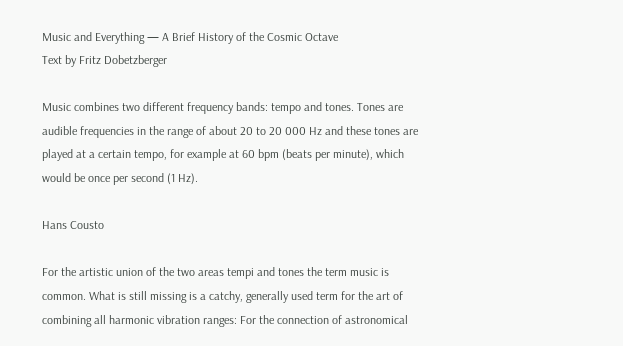Music and Everything — A Brief History of the Cosmic Octave
Text by Fritz Dobetzberger

Music combines two different frequency bands: tempo and tones. Tones are audible frequencies in the range of about 20 to 20 000 Hz and these tones are played at a certain tempo, for example at 60 bpm (beats per minute), which would be once per second (1 Hz).

Hans Cousto

For the artistic union of the two areas tempi and tones the term music is common. What is still missing is a catchy, generally used term for the art of combining all harmonic vibration ranges: For the connection of astronomical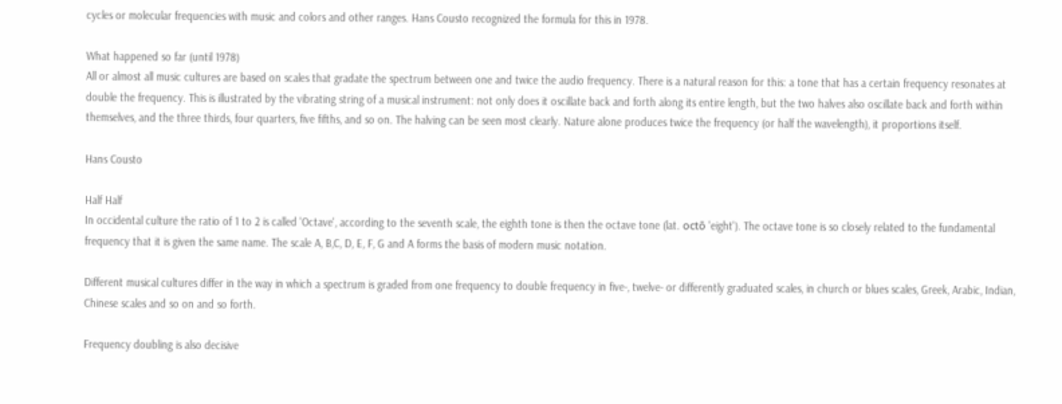cycles or molecular frequencies with music and colors and other ranges. Hans Cousto recognized the formula for this in 1978.

What happened so far (until 1978)
All or almost all music cultures are based on scales that gradate the spectrum between one and twice the audio frequency. There is a natural reason for this: a tone that has a certain frequency resonates at double the frequency. This is illustrated by the vibrating string of a musical instrument: not only does it oscillate back and forth along its entire length, but the two halves also oscillate back and forth within themselves, and the three thirds, four quarters, five fifths, and so on. The halving can be seen most clearly. Nature alone produces twice the frequency (or half the wavelength), it proportions itself.

Hans Cousto

Half Half
In occidental culture the ratio of 1 to 2 is called 'Octave', according to the seventh scale, the eighth tone is then the octave tone (lat. octō 'eight'). The octave tone is so closely related to the fundamental frequency that it is given the same name. The scale A, B,C, D, E, F, G and A forms the basis of modern music notation.

Different musical cultures differ in the way in which a spectrum is graded from one frequency to double frequency in five-, twelve- or differently graduated scales, in church or blues scales, Greek, Arabic, Indian, Chinese scales and so on and so forth.

Frequency doubling is also decisive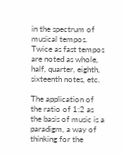in the spectrum of musical tempos. Twice as fast tempos are noted as whole, half, quarter, eighth, sixteenth notes, etc.

The application of the ratio of 1:2 as the basis of music is a paradigm, a way of thinking for the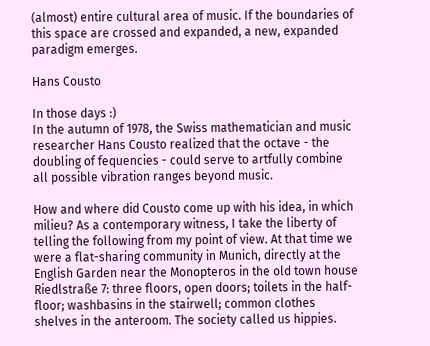(almost) entire cultural area of music. If the boundaries of this space are crossed and expanded, a new, expanded paradigm emerges.

Hans Cousto

In those days :)
In the autumn of 1978, the Swiss mathematician and music researcher Hans Cousto realized that the octave - the doubling of fequencies - could serve to artfully combine all possible vibration ranges beyond music.

How and where did Cousto come up with his idea, in which milieu? As a contemporary witness, I take the liberty of telling the following from my point of view. At that time we were a flat-sharing community in Munich, directly at the English Garden near the Monopteros in the old town house Riedlstraße 7: three floors, open doors; toilets in the half-floor; washbasins in the stairwell; common clothes shelves in the anteroom. The society called us hippies.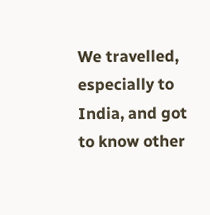We travelled, especially to India, and got to know other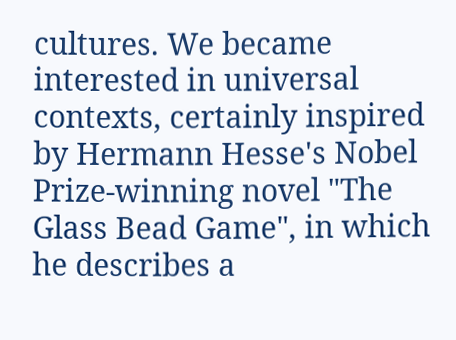cultures. We became interested in universal contexts, certainly inspired by Hermann Hesse's Nobel Prize-winning novel "The Glass Bead Game", in which he describes a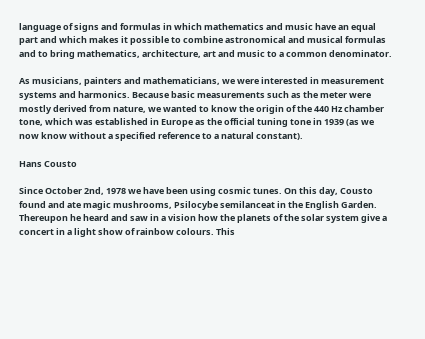language of signs and formulas in which mathematics and music have an equal part and which makes it possible to combine astronomical and musical formulas and to bring mathematics, architecture, art and music to a common denominator.

As musicians, painters and mathematicians, we were interested in measurement systems and harmonics. Because basic measurements such as the meter were mostly derived from nature, we wanted to know the origin of the 440 Hz chamber tone, which was established in Europe as the official tuning tone in 1939 (as we now know without a specified reference to a natural constant).

Hans Cousto

Since October 2nd, 1978 we have been using cosmic tunes. On this day, Cousto found and ate magic mushrooms, Psilocybe semilanceat in the English Garden. Thereupon he heard and saw in a vision how the planets of the solar system give a concert in a light show of rainbow colours. This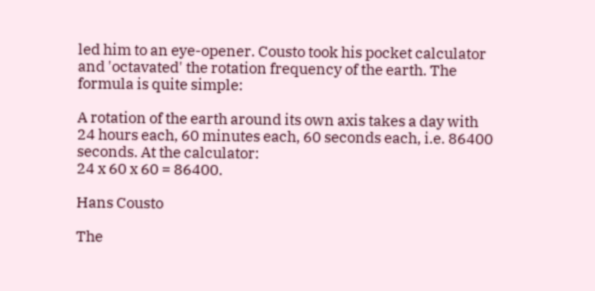led him to an eye-opener. Cousto took his pocket calculator and 'octavated' the rotation frequency of the earth. The formula is quite simple:

A rotation of the earth around its own axis takes a day with 24 hours each, 60 minutes each, 60 seconds each, i.e. 86400 seconds. At the calculator:
24 x 60 x 60 = 86400.

Hans Cousto

The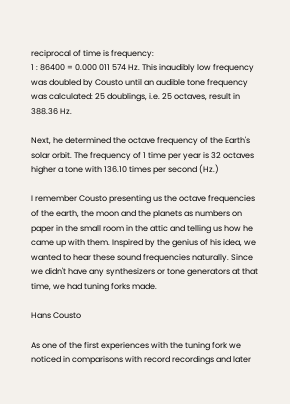reciprocal of time is frequency:
1 : 86400 = 0.000 011 574 Hz. This inaudibly low frequency was doubled by Cousto until an audible tone frequency was calculated: 25 doublings, i.e. 25 octaves, result in 388.36 Hz.

Next, he determined the octave frequency of the Earth's solar orbit. The frequency of 1 time per year is 32 octaves higher a tone with 136.10 times per second (Hz.)

I remember Cousto presenting us the octave frequencies of the earth, the moon and the planets as numbers on paper in the small room in the attic and telling us how he came up with them. Inspired by the genius of his idea, we wanted to hear these sound frequencies naturally. Since we didn't have any synthesizers or tone generators at that time, we had tuning forks made.

Hans Cousto

As one of the first experiences with the tuning fork we noticed in comparisons with record recordings and later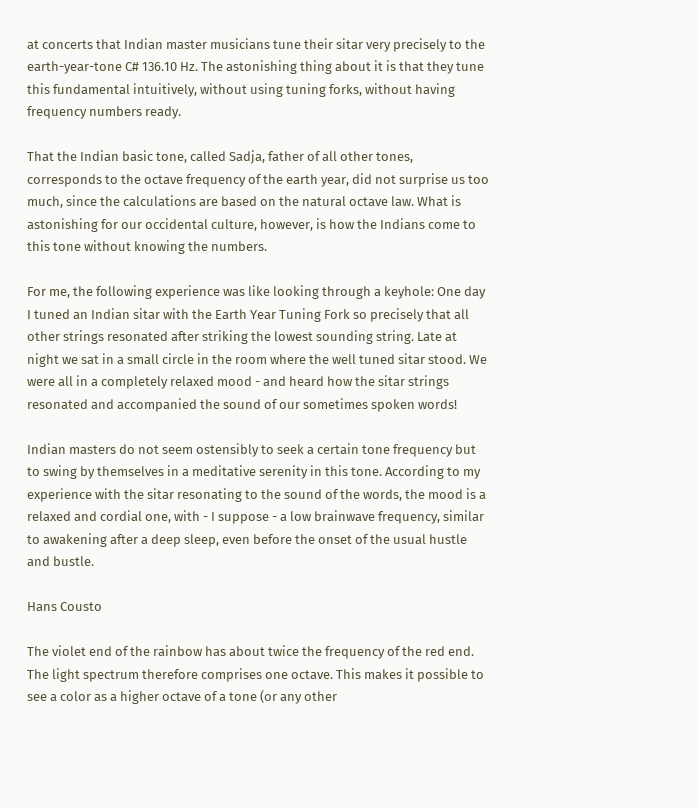at concerts that Indian master musicians tune their sitar very precisely to the earth-year-tone C# 136.10 Hz. The astonishing thing about it is that they tune this fundamental intuitively, without using tuning forks, without having frequency numbers ready.

That the Indian basic tone, called Sadja, father of all other tones, corresponds to the octave frequency of the earth year, did not surprise us too much, since the calculations are based on the natural octave law. What is astonishing for our occidental culture, however, is how the Indians come to this tone without knowing the numbers.

For me, the following experience was like looking through a keyhole: One day I tuned an Indian sitar with the Earth Year Tuning Fork so precisely that all other strings resonated after striking the lowest sounding string. Late at night we sat in a small circle in the room where the well tuned sitar stood. We were all in a completely relaxed mood - and heard how the sitar strings resonated and accompanied the sound of our sometimes spoken words!

Indian masters do not seem ostensibly to seek a certain tone frequency but to swing by themselves in a meditative serenity in this tone. According to my experience with the sitar resonating to the sound of the words, the mood is a relaxed and cordial one, with - I suppose - a low brainwave frequency, similar to awakening after a deep sleep, even before the onset of the usual hustle and bustle.

Hans Cousto

The violet end of the rainbow has about twice the frequency of the red end. The light spectrum therefore comprises one octave. This makes it possible to see a color as a higher octave of a tone (or any other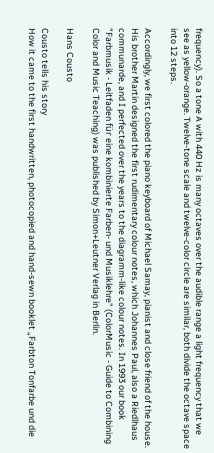frequency). So a tone A with 440 Hz is many octaves over the audible range a light frequency that we see as yellow-orange. Twelve-tone scale and twelve-color circle are similar, both divide the octave space into 12 steps.

Accordingly, we first colored the piano keyboard of Michael Samay, pianist and close friend of the house. His brother Martin designed the first rudimentary colour notes, which Johannes Paul, also a Riedlhaus communarde, and I perfected over the years to the diagramm-like colour notes. In 1993 our book "Farbmusik - Leitfaden für eine kombinierte Farben- und Musiklehre" (ColorMusic - Guide to Combining Color and Music Teaching) was published by Simon+Leutner Verlag in Berlin.

Hans Cousto

Cousto tells his story
How it came to the first handwritten, photocopied and hand-sewn booklet „Farbton Tonfarbe und die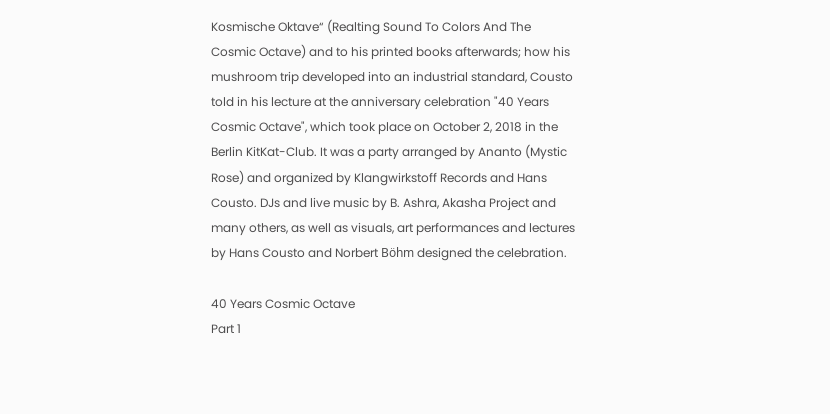Kosmische Oktave“ (Realting Sound To Colors And The Cosmic Octave) and to his printed books afterwards; how his mushroom trip developed into an industrial standard, Cousto told in his lecture at the anniversary celebration "40 Years Cosmic Octave", which took place on October 2, 2018 in the Berlin KitKat-Club. It was a party arranged by Ananto (Mystic Rose) and organized by Klangwirkstoff Records and Hans Cousto. DJs and live music by B. Ashra, Akasha Project and many others, as well as visuals, art performances and lectures by Hans Cousto and Norbert Böhm designed the celebration.

40 Years Cosmic Octave
Part 1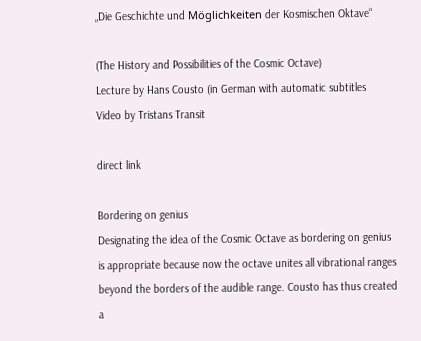„Die Geschichte und Möglichkeiten der Kosmischen Oktave“

(The History and Possibilities of the Cosmic Octave)
Lecture by Hans Cousto (in German with automatic subtitles
Video by Tristans Transit

direct link

Bordering on genius
Designating the idea of the Cosmic Octave as bordering on genius is appropriate because now the octave unites all vibrational ranges beyond the borders of the audible range. Cousto has thus created a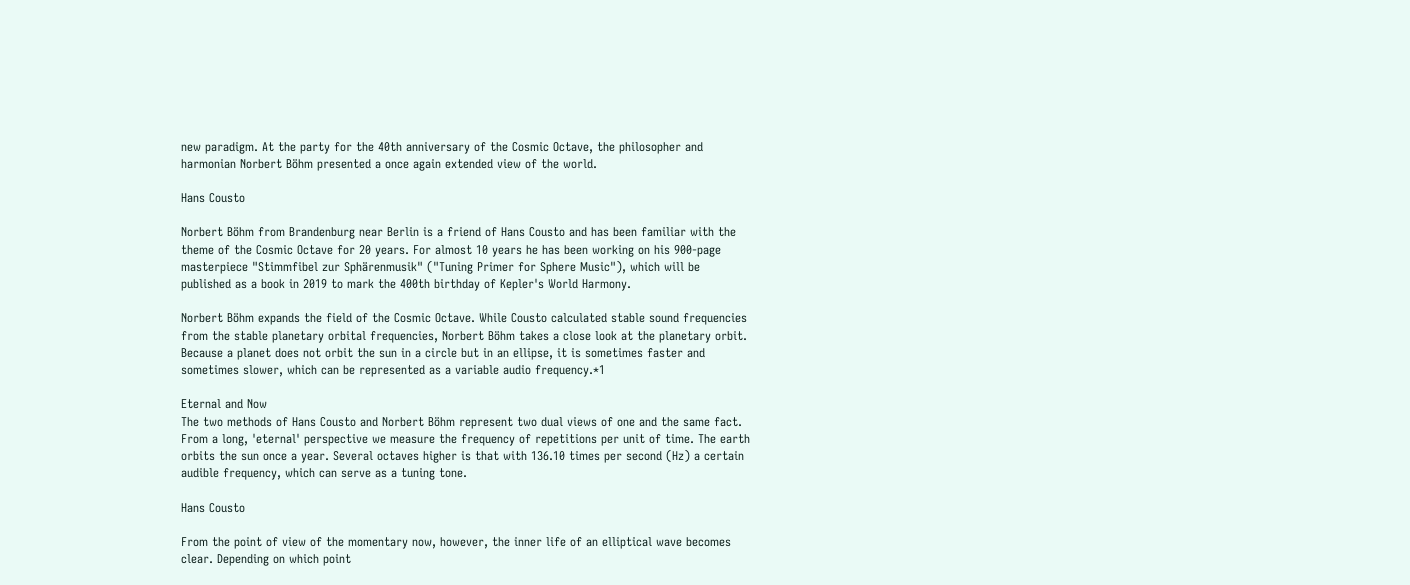new paradigm. At the party for the 40th anniversary of the Cosmic Octave, the philosopher and harmonian Norbert Böhm presented a once again extended view of the world.

Hans Cousto

Norbert Böhm from Brandenburg near Berlin is a friend of Hans Cousto and has been familiar with the theme of the Cosmic Octave for 20 years. For almost 10 years he has been working on his 900-page masterpiece "Stimmfibel zur Sphärenmusik" ("Tuning Primer for Sphere Music"), which will be published as a book in 2019 to mark the 400th birthday of Kepler's World Harmony.

Norbert Böhm expands the field of the Cosmic Octave. While Cousto calculated stable sound frequencies from the stable planetary orbital frequencies, Norbert Böhm takes a close look at the planetary orbit. Because a planet does not orbit the sun in a circle but in an ellipse, it is sometimes faster and sometimes slower, which can be represented as a variable audio frequency.*1

Eternal and Now
The two methods of Hans Cousto and Norbert Böhm represent two dual views of one and the same fact. From a long, 'eternal' perspective we measure the frequency of repetitions per unit of time. The earth orbits the sun once a year. Several octaves higher is that with 136.10 times per second (Hz) a certain audible frequency, which can serve as a tuning tone.

Hans Cousto

From the point of view of the momentary now, however, the inner life of an elliptical wave becomes clear. Depending on which point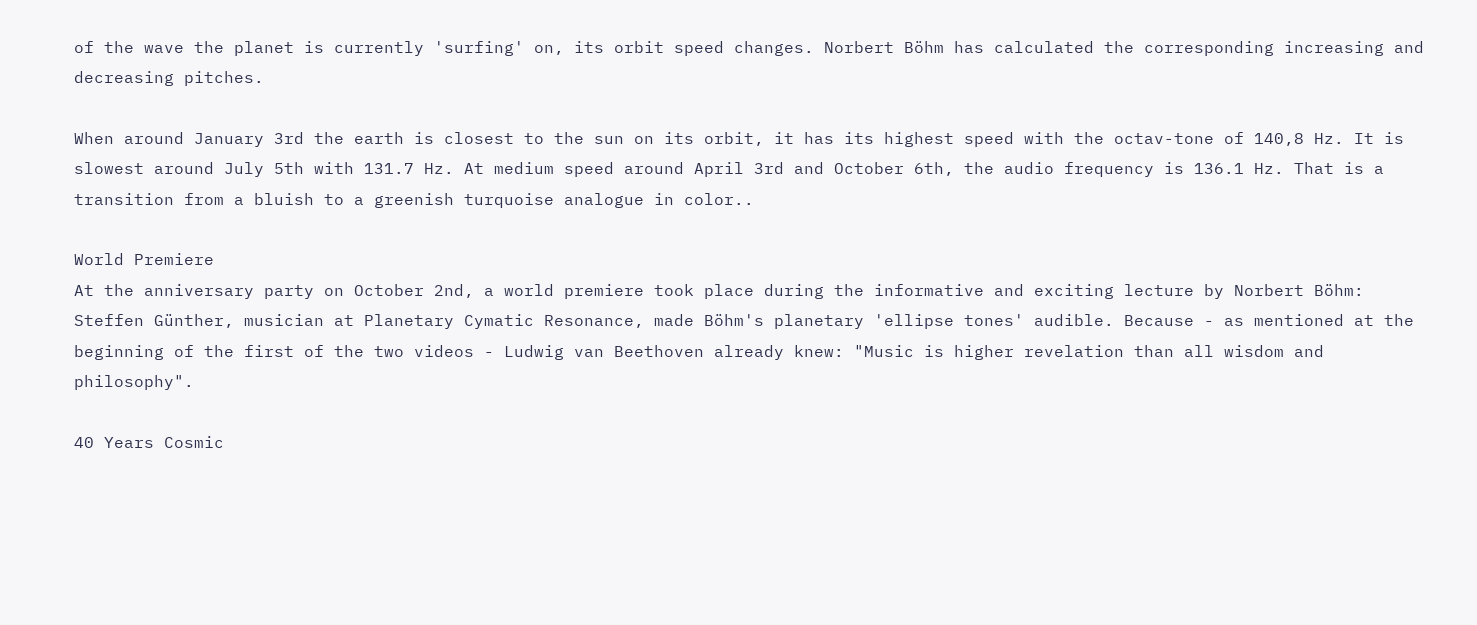of the wave the planet is currently 'surfing' on, its orbit speed changes. Norbert Böhm has calculated the corresponding increasing and decreasing pitches.

When around January 3rd the earth is closest to the sun on its orbit, it has its highest speed with the octav-tone of 140,8 Hz. It is slowest around July 5th with 131.7 Hz. At medium speed around April 3rd and October 6th, the audio frequency is 136.1 Hz. That is a transition from a bluish to a greenish turquoise analogue in color..

World Premiere
At the anniversary party on October 2nd, a world premiere took place during the informative and exciting lecture by Norbert Böhm: Steffen Günther, musician at Planetary Cymatic Resonance, made Böhm's planetary 'ellipse tones' audible. Because - as mentioned at the beginning of the first of the two videos - Ludwig van Beethoven already knew: "Music is higher revelation than all wisdom and philosophy".

40 Years Cosmic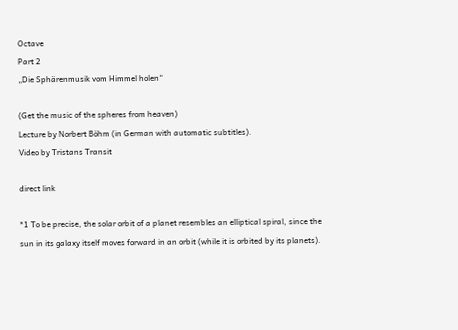Octave
Part 2
„Die Sphärenmusik vom Himmel holen“

(Get the music of the spheres from heaven)
Lecture by Norbert Böhm (in German with automatic subtitles).
Video by Tristans Transit

direct link

*1 To be precise, the solar orbit of a planet resembles an elliptical spiral, since the sun in its galaxy itself moves forward in an orbit (while it is orbited by its planets).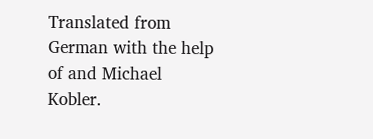Translated from German with the help of and Michael Kobler.